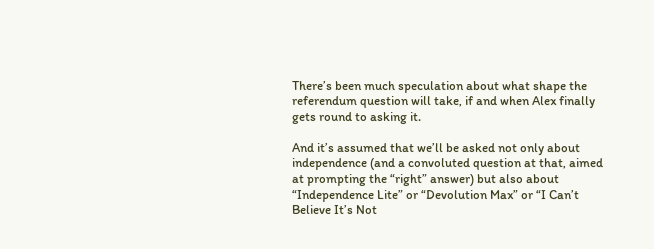There’s been much speculation about what shape the referendum question will take, if and when Alex finally gets round to asking it.

And it’s assumed that we’ll be asked not only about independence (and a convoluted question at that, aimed at prompting the “right” answer) but also about “Independence Lite” or “Devolution Max” or “I Can’t Believe It’s Not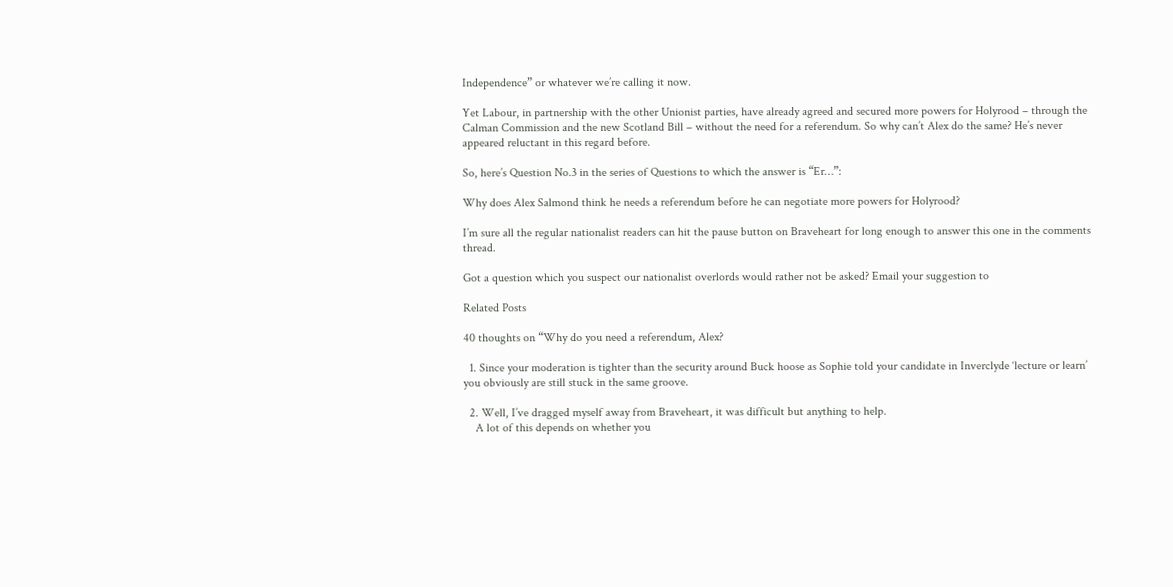Independence” or whatever we’re calling it now.

Yet Labour, in partnership with the other Unionist parties, have already agreed and secured more powers for Holyrood – through the Calman Commission and the new Scotland Bill – without the need for a referendum. So why can’t Alex do the same? He’s never appeared reluctant in this regard before.

So, here’s Question No.3 in the series of Questions to which the answer is “Er…”:

Why does Alex Salmond think he needs a referendum before he can negotiate more powers for Holyrood?

I’m sure all the regular nationalist readers can hit the pause button on Braveheart for long enough to answer this one in the comments thread.

Got a question which you suspect our nationalist overlords would rather not be asked? Email your suggestion to

Related Posts

40 thoughts on “Why do you need a referendum, Alex?

  1. Since your moderation is tighter than the security around Buck hoose as Sophie told your candidate in Inverclyde ‘lecture or learn’ you obviously are still stuck in the same groove.

  2. Well, I’ve dragged myself away from Braveheart, it was difficult but anything to help.
    A lot of this depends on whether you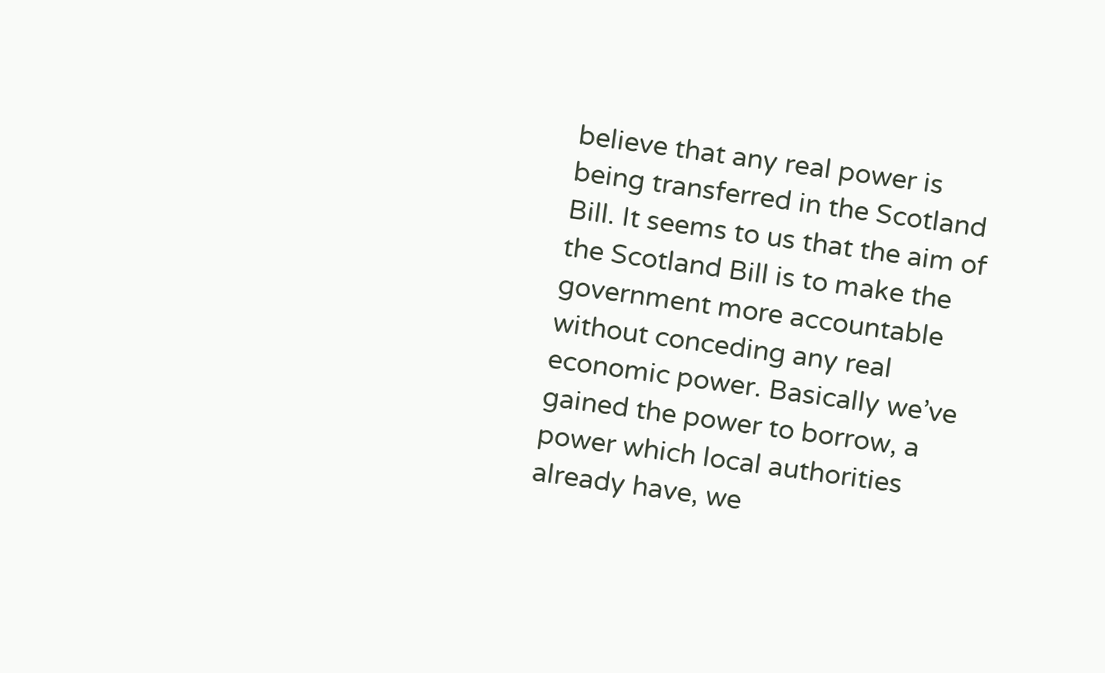believe that any real power is being transferred in the Scotland Bill. It seems to us that the aim of the Scotland Bill is to make the government more accountable without conceding any real economic power. Basically we’ve gained the power to borrow, a power which local authorities already have, we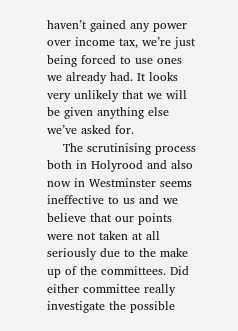haven’t gained any power over income tax, we’re just being forced to use ones we already had. It looks very unlikely that we will be given anything else we’ve asked for.
    The scrutinising process both in Holyrood and also now in Westminster seems ineffective to us and we believe that our points were not taken at all seriously due to the make up of the committees. Did either committee really investigate the possible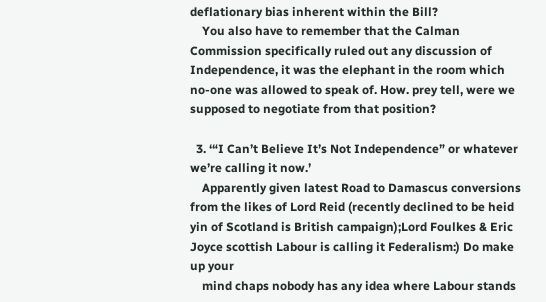deflationary bias inherent within the Bill?
    You also have to remember that the Calman Commission specifically ruled out any discussion of Independence, it was the elephant in the room which no-one was allowed to speak of. How. prey tell, were we supposed to negotiate from that position?

  3. ‘“I Can’t Believe It’s Not Independence” or whatever we’re calling it now.’
    Apparently given latest Road to Damascus conversions from the likes of Lord Reid (recently declined to be heid yin of Scotland is British campaign);Lord Foulkes & Eric Joyce scottish Labour is calling it Federalism:) Do make up your
    mind chaps nobody has any idea where Labour stands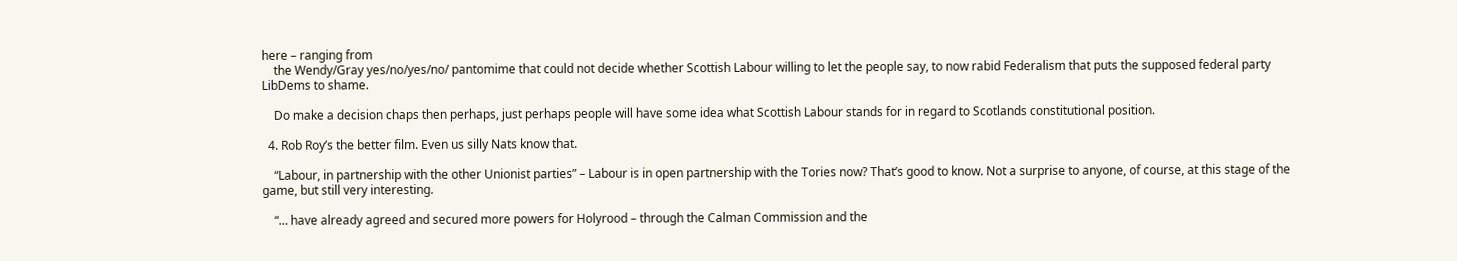here – ranging from
    the Wendy/Gray yes/no/yes/no/ pantomime that could not decide whether Scottish Labour willing to let the people say, to now rabid Federalism that puts the supposed federal party LibDems to shame.

    Do make a decision chaps then perhaps, just perhaps people will have some idea what Scottish Labour stands for in regard to Scotlands constitutional position.

  4. Rob Roy’s the better film. Even us silly Nats know that.

    “Labour, in partnership with the other Unionist parties” – Labour is in open partnership with the Tories now? That’s good to know. Not a surprise to anyone, of course, at this stage of the game, but still very interesting.

    “… have already agreed and secured more powers for Holyrood – through the Calman Commission and the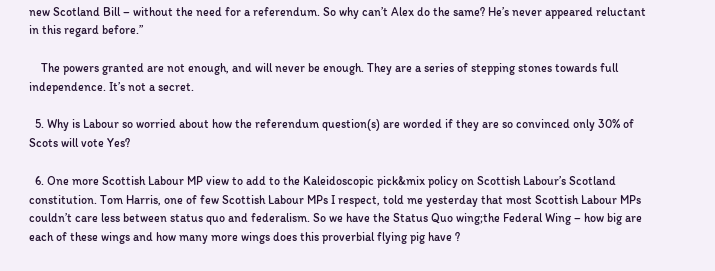new Scotland Bill – without the need for a referendum. So why can’t Alex do the same? He’s never appeared reluctant in this regard before.”

    The powers granted are not enough, and will never be enough. They are a series of stepping stones towards full independence. It’s not a secret.

  5. Why is Labour so worried about how the referendum question(s) are worded if they are so convinced only 30% of Scots will vote Yes?

  6. One more Scottish Labour MP view to add to the Kaleidoscopic pick&mix policy on Scottish Labour’s Scotland constitution. Tom Harris, one of few Scottish Labour MPs I respect, told me yesterday that most Scottish Labour MPs couldn’t care less between status quo and federalism. So we have the Status Quo wing;the Federal Wing – how big are each of these wings and how many more wings does this proverbial flying pig have ?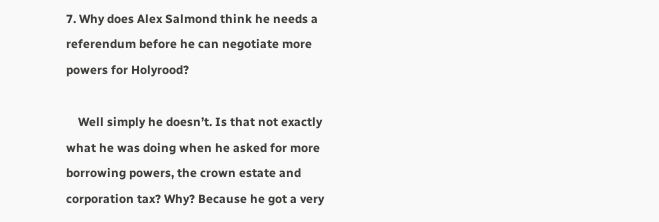7. Why does Alex Salmond think he needs a referendum before he can negotiate more powers for Holyrood?

    Well simply he doesn’t. Is that not exactly what he was doing when he asked for more borrowing powers, the crown estate and corporation tax? Why? Because he got a very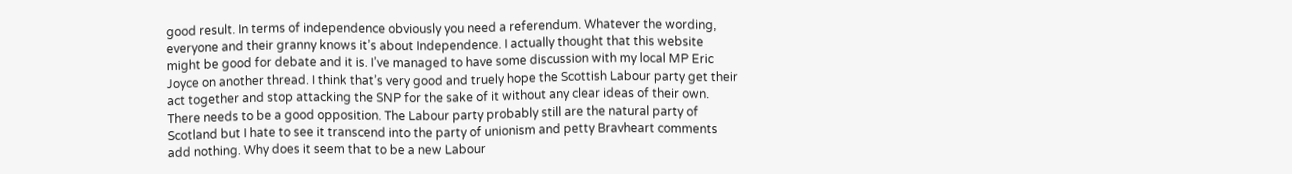good result. In terms of independence obviously you need a referendum. Whatever the wording, everyone and their granny knows it’s about Independence. I actually thought that this website might be good for debate and it is. I’ve managed to have some discussion with my local MP Eric Joyce on another thread. I think that’s very good and truely hope the Scottish Labour party get their act together and stop attacking the SNP for the sake of it without any clear ideas of their own. There needs to be a good opposition. The Labour party probably still are the natural party of Scotland but I hate to see it transcend into the party of unionism and petty Bravheart comments add nothing. Why does it seem that to be a new Labour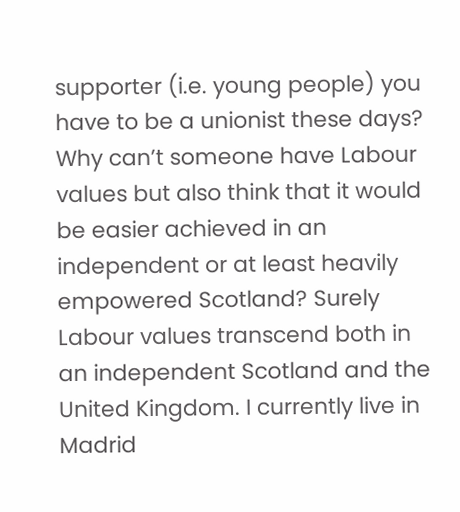supporter (i.e. young people) you have to be a unionist these days? Why can’t someone have Labour values but also think that it would be easier achieved in an independent or at least heavily empowered Scotland? Surely Labour values transcend both in an independent Scotland and the United Kingdom. I currently live in Madrid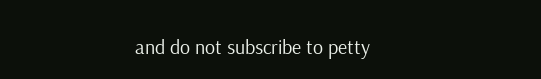and do not subscribe to petty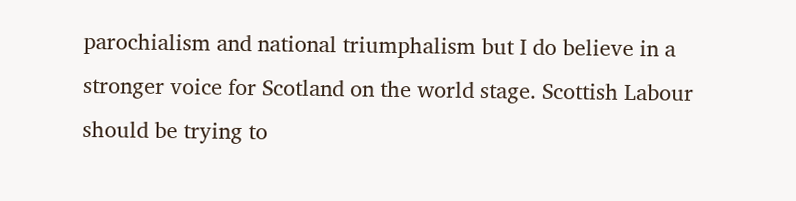parochialism and national triumphalism but I do believe in a stronger voice for Scotland on the world stage. Scottish Labour should be trying to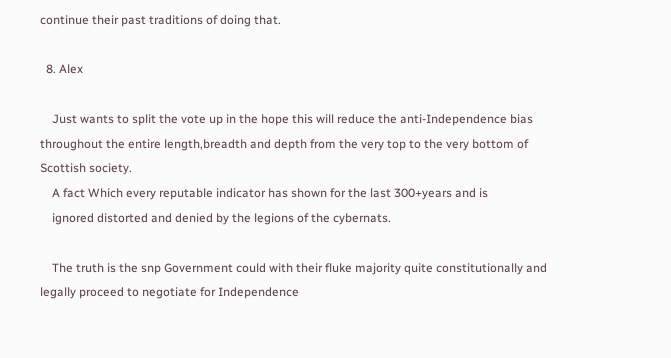continue their past traditions of doing that.

  8. Alex

    Just wants to split the vote up in the hope this will reduce the anti-Independence bias throughout the entire length,breadth and depth from the very top to the very bottom of Scottish society.
    A fact Which every reputable indicator has shown for the last 300+years and is
    ignored distorted and denied by the legions of the cybernats.

    The truth is the snp Government could with their fluke majority quite constitutionally and legally proceed to negotiate for Independence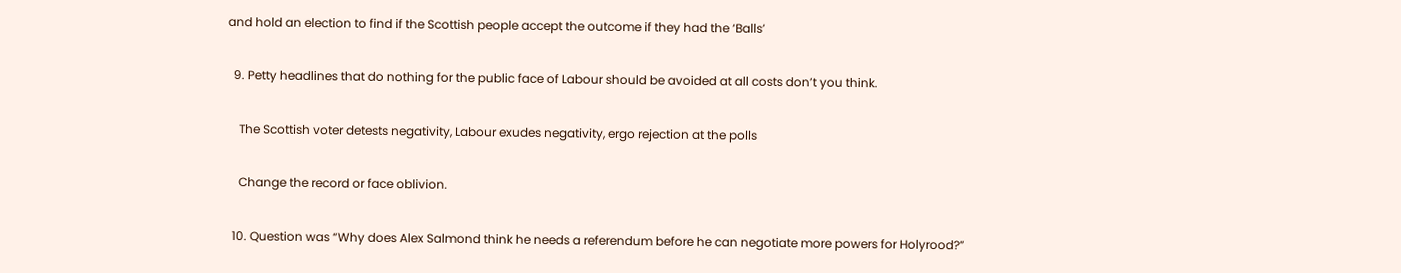and hold an election to find if the Scottish people accept the outcome if they had the ‘Balls’

  9. Petty headlines that do nothing for the public face of Labour should be avoided at all costs don’t you think.

    The Scottish voter detests negativity, Labour exudes negativity, ergo rejection at the polls

    Change the record or face oblivion.

  10. Question was “Why does Alex Salmond think he needs a referendum before he can negotiate more powers for Holyrood?”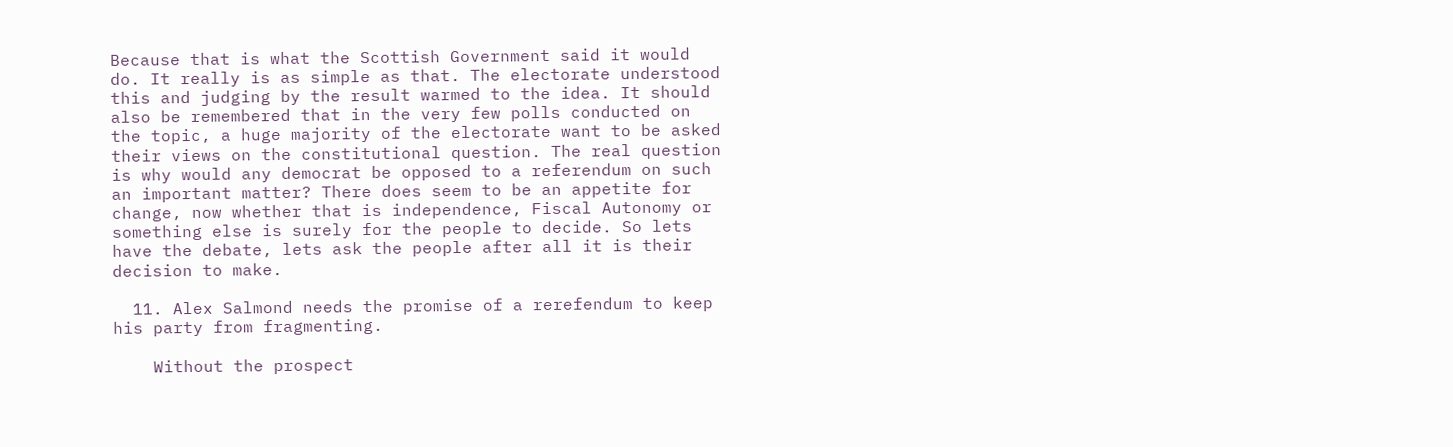Because that is what the Scottish Government said it would do. It really is as simple as that. The electorate understood this and judging by the result warmed to the idea. It should also be remembered that in the very few polls conducted on the topic, a huge majority of the electorate want to be asked their views on the constitutional question. The real question is why would any democrat be opposed to a referendum on such an important matter? There does seem to be an appetite for change, now whether that is independence, Fiscal Autonomy or something else is surely for the people to decide. So lets have the debate, lets ask the people after all it is their decision to make.

  11. Alex Salmond needs the promise of a rerefendum to keep his party from fragmenting.

    Without the prospect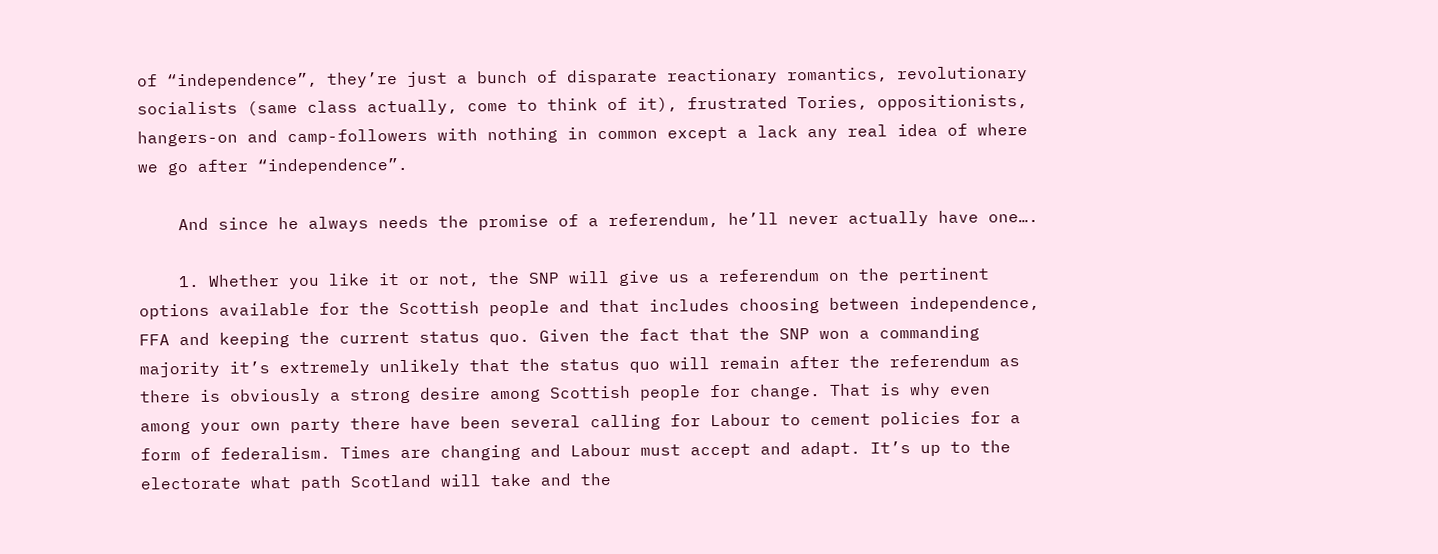of “independence”, they’re just a bunch of disparate reactionary romantics, revolutionary socialists (same class actually, come to think of it), frustrated Tories, oppositionists, hangers-on and camp-followers with nothing in common except a lack any real idea of where we go after “independence”.

    And since he always needs the promise of a referendum, he’ll never actually have one….

    1. Whether you like it or not, the SNP will give us a referendum on the pertinent options available for the Scottish people and that includes choosing between independence, FFA and keeping the current status quo. Given the fact that the SNP won a commanding majority it’s extremely unlikely that the status quo will remain after the referendum as there is obviously a strong desire among Scottish people for change. That is why even among your own party there have been several calling for Labour to cement policies for a form of federalism. Times are changing and Labour must accept and adapt. It’s up to the electorate what path Scotland will take and the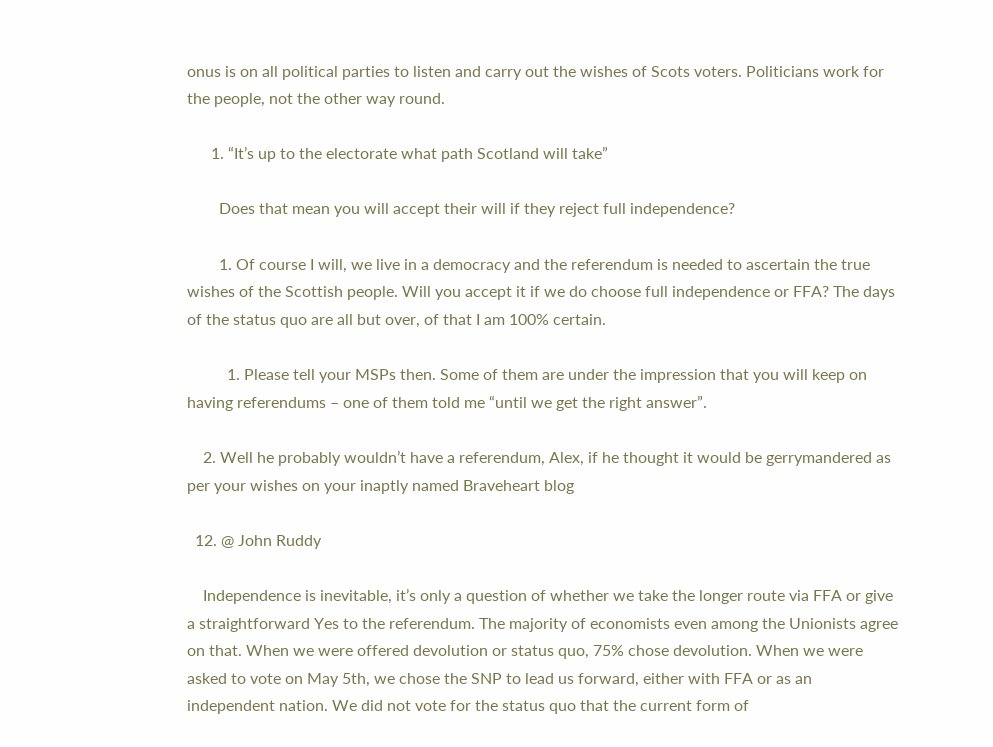onus is on all political parties to listen and carry out the wishes of Scots voters. Politicians work for the people, not the other way round.

      1. “It’s up to the electorate what path Scotland will take”

        Does that mean you will accept their will if they reject full independence?

        1. Of course I will, we live in a democracy and the referendum is needed to ascertain the true wishes of the Scottish people. Will you accept it if we do choose full independence or FFA? The days of the status quo are all but over, of that I am 100% certain.

          1. Please tell your MSPs then. Some of them are under the impression that you will keep on having referendums – one of them told me “until we get the right answer”.

    2. Well he probably wouldn’t have a referendum, Alex, if he thought it would be gerrymandered as per your wishes on your inaptly named Braveheart blog

  12. @ John Ruddy

    Independence is inevitable, it’s only a question of whether we take the longer route via FFA or give a straightforward Yes to the referendum. The majority of economists even among the Unionists agree on that. When we were offered devolution or status quo, 75% chose devolution. When we were asked to vote on May 5th, we chose the SNP to lead us forward, either with FFA or as an independent nation. We did not vote for the status quo that the current form of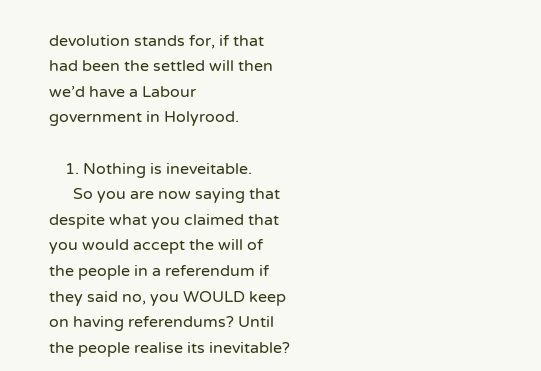devolution stands for, if that had been the settled will then we’d have a Labour government in Holyrood.

    1. Nothing is ineveitable.
      So you are now saying that despite what you claimed that you would accept the will of the people in a referendum if they said no, you WOULD keep on having referendums? Until the people realise its inevitable?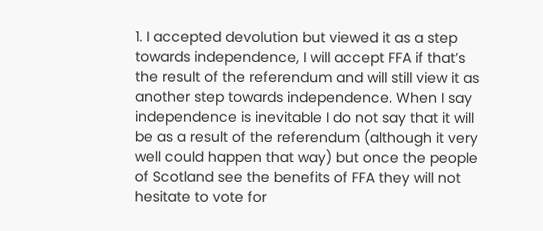1. I accepted devolution but viewed it as a step towards independence, I will accept FFA if that’s the result of the referendum and will still view it as another step towards independence. When I say independence is inevitable I do not say that it will be as a result of the referendum (although it very well could happen that way) but once the people of Scotland see the benefits of FFA they will not hesitate to vote for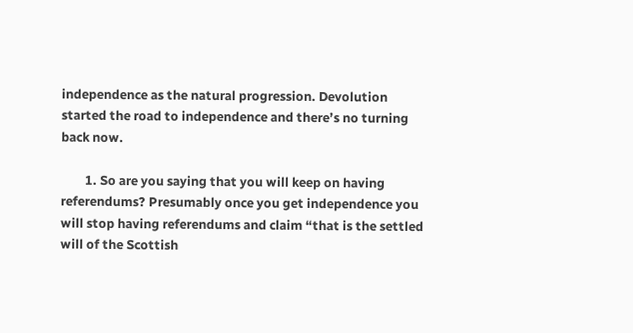independence as the natural progression. Devolution started the road to independence and there’s no turning back now.

        1. So are you saying that you will keep on having referendums? Presumably once you get independence you will stop having referendums and claim “that is the settled will of the Scottish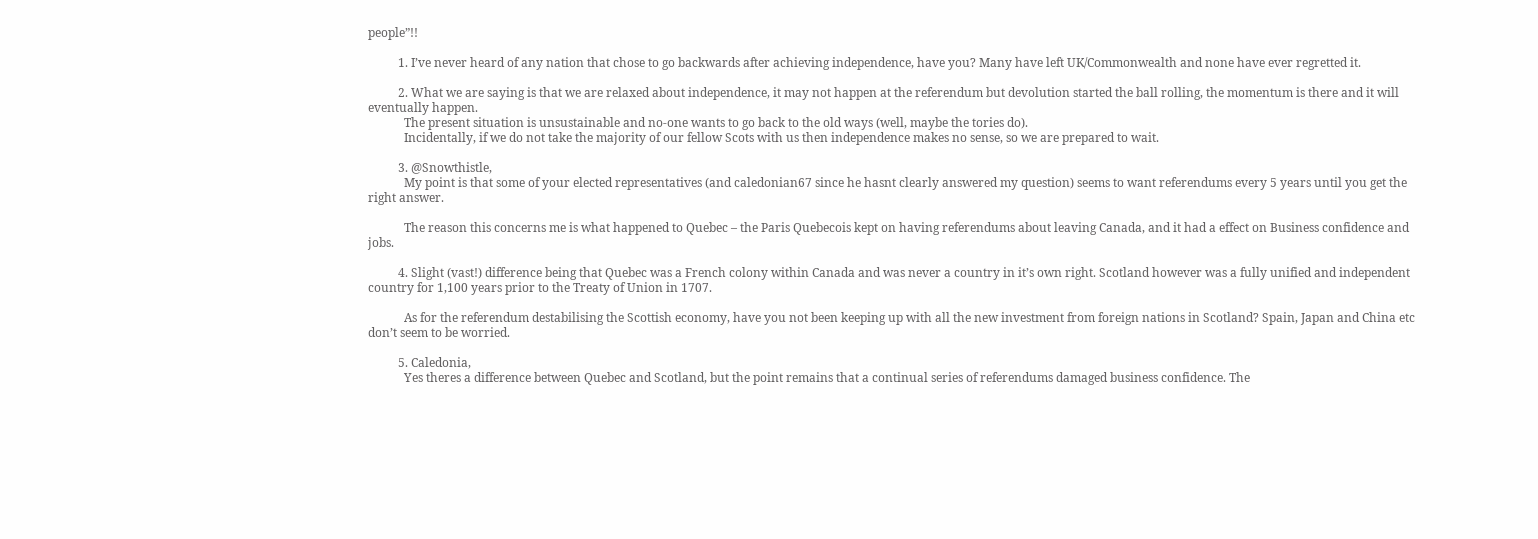people”!!

          1. I’ve never heard of any nation that chose to go backwards after achieving independence, have you? Many have left UK/Commonwealth and none have ever regretted it.

          2. What we are saying is that we are relaxed about independence, it may not happen at the referendum but devolution started the ball rolling, the momentum is there and it will eventually happen.
            The present situation is unsustainable and no-one wants to go back to the old ways (well, maybe the tories do).
            Incidentally, if we do not take the majority of our fellow Scots with us then independence makes no sense, so we are prepared to wait.

          3. @Snowthistle,
            My point is that some of your elected representatives (and caledonian67 since he hasnt clearly answered my question) seems to want referendums every 5 years until you get the right answer.

            The reason this concerns me is what happened to Quebec – the Paris Quebecois kept on having referendums about leaving Canada, and it had a effect on Business confidence and jobs.

          4. Slight (vast!) difference being that Quebec was a French colony within Canada and was never a country in it’s own right. Scotland however was a fully unified and independent country for 1,100 years prior to the Treaty of Union in 1707.

            As for the referendum destabilising the Scottish economy, have you not been keeping up with all the new investment from foreign nations in Scotland? Spain, Japan and China etc don’t seem to be worried.

          5. Caledonia,
            Yes theres a difference between Quebec and Scotland, but the point remains that a continual series of referendums damaged business confidence. The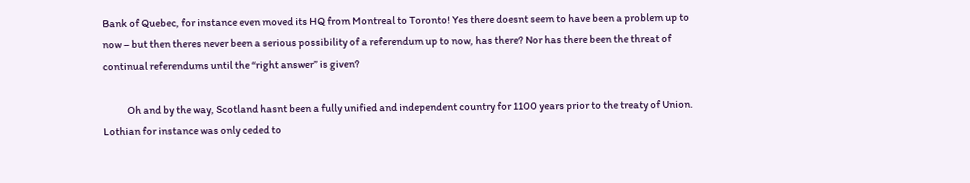Bank of Quebec, for instance even moved its HQ from Montreal to Toronto! Yes there doesnt seem to have been a problem up to now – but then theres never been a serious possibility of a referendum up to now, has there? Nor has there been the threat of continual referendums until the “right answer” is given?

            Oh and by the way, Scotland hasnt been a fully unified and independent country for 1100 years prior to the treaty of Union. Lothian for instance was only ceded to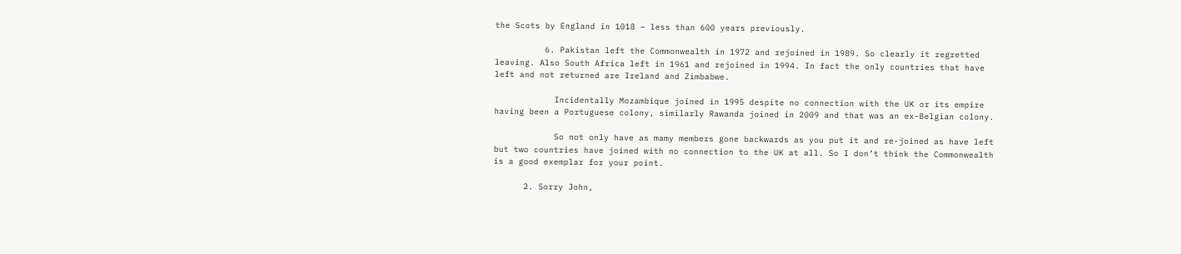the Scots by England in 1018 – less than 600 years previously.

          6. Pakistan left the Commonwealth in 1972 and rejoined in 1989. So clearly it regretted leaving. Also South Africa left in 1961 and rejoined in 1994. In fact the only countries that have left and not returned are Ireland and Zimbabwe.

            Incidentally Mozambique joined in 1995 despite no connection with the UK or its empire having been a Portuguese colony, similarly Rawanda joined in 2009 and that was an ex-Belgian colony.

            So not only have as mamy members gone backwards as you put it and re-joined as have left but two countries have joined with no connection to the UK at all. So I don’t think the Commonwealth is a good exemplar for your point.

      2. Sorry John,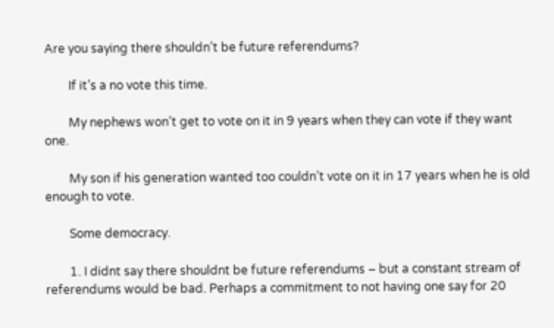Are you saying there shouldn’t be future referendums?

        If it’s a no vote this time.

        My nephews won’t get to vote on it in 9 years when they can vote if they want one.

        My son if his generation wanted too couldn’t vote on it in 17 years when he is old enough to vote.

        Some democracy.

        1. I didnt say there shouldnt be future referendums – but a constant stream of referendums would be bad. Perhaps a commitment to not having one say for 20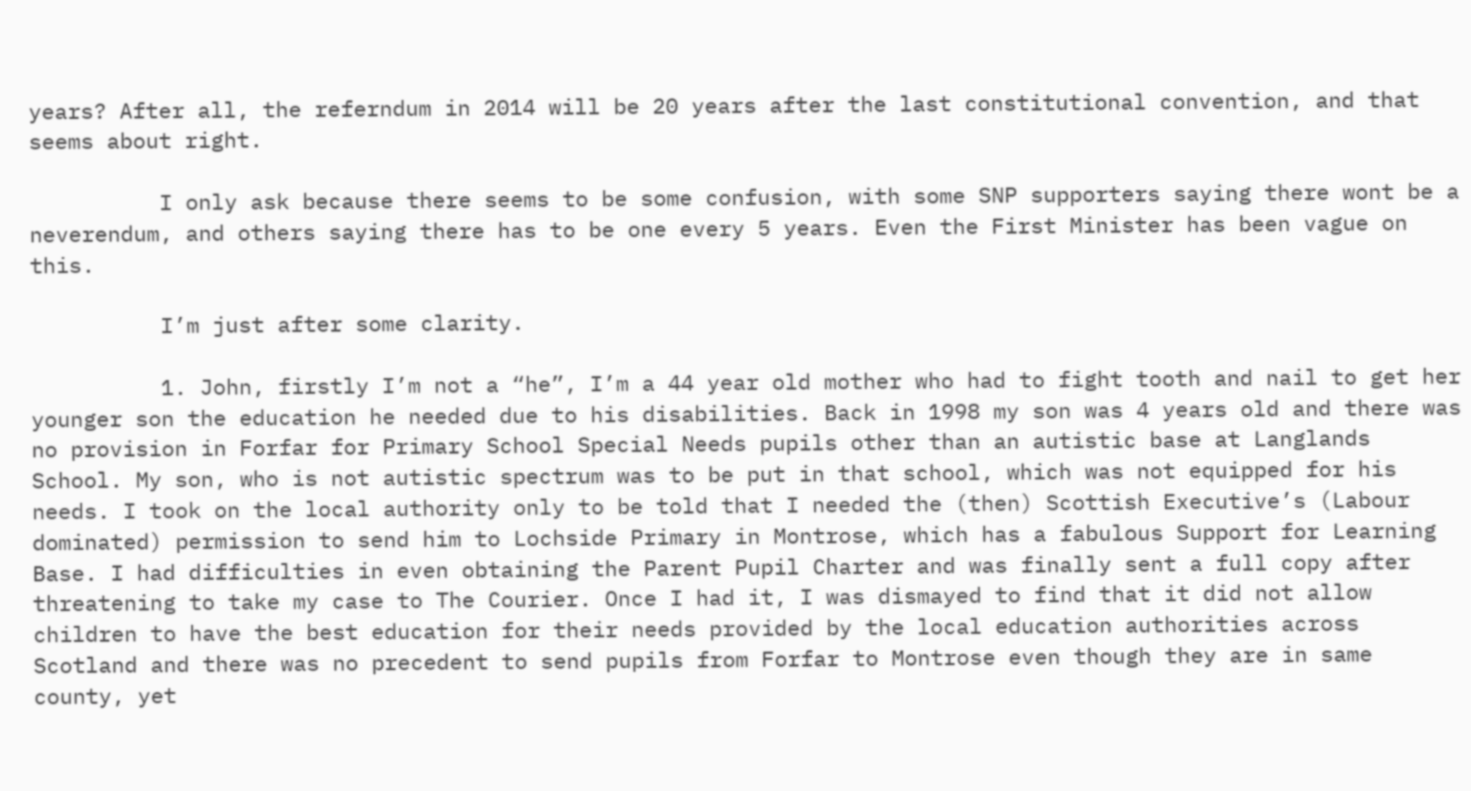years? After all, the referndum in 2014 will be 20 years after the last constitutional convention, and that seems about right.

          I only ask because there seems to be some confusion, with some SNP supporters saying there wont be a neverendum, and others saying there has to be one every 5 years. Even the First Minister has been vague on this.

          I’m just after some clarity.

          1. John, firstly I’m not a “he”, I’m a 44 year old mother who had to fight tooth and nail to get her younger son the education he needed due to his disabilities. Back in 1998 my son was 4 years old and there was no provision in Forfar for Primary School Special Needs pupils other than an autistic base at Langlands School. My son, who is not autistic spectrum was to be put in that school, which was not equipped for his needs. I took on the local authority only to be told that I needed the (then) Scottish Executive’s (Labour dominated) permission to send him to Lochside Primary in Montrose, which has a fabulous Support for Learning Base. I had difficulties in even obtaining the Parent Pupil Charter and was finally sent a full copy after threatening to take my case to The Courier. Once I had it, I was dismayed to find that it did not allow children to have the best education for their needs provided by the local education authorities across Scotland and there was no precedent to send pupils from Forfar to Montrose even though they are in same county, yet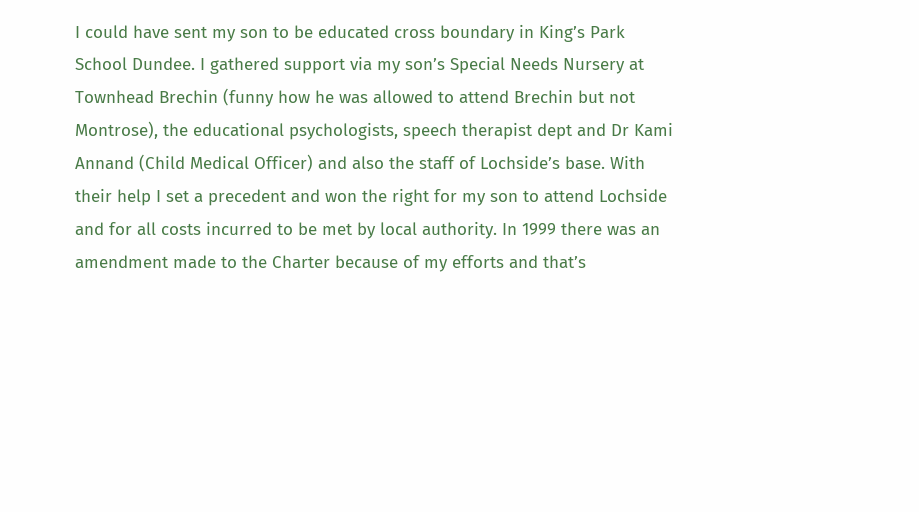I could have sent my son to be educated cross boundary in King’s Park School Dundee. I gathered support via my son’s Special Needs Nursery at Townhead Brechin (funny how he was allowed to attend Brechin but not Montrose), the educational psychologists, speech therapist dept and Dr Kami Annand (Child Medical Officer) and also the staff of Lochside’s base. With their help I set a precedent and won the right for my son to attend Lochside and for all costs incurred to be met by local authority. In 1999 there was an amendment made to the Charter because of my efforts and that’s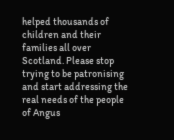helped thousands of children and their families all over Scotland. Please stop trying to be patronising and start addressing the real needs of the people of Angus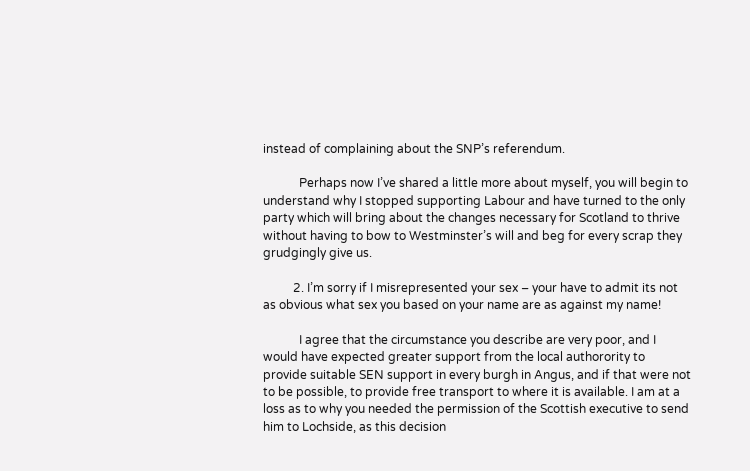instead of complaining about the SNP’s referendum.

            Perhaps now I’ve shared a little more about myself, you will begin to understand why I stopped supporting Labour and have turned to the only party which will bring about the changes necessary for Scotland to thrive without having to bow to Westminster’s will and beg for every scrap they grudgingly give us.

          2. I’m sorry if I misrepresented your sex – your have to admit its not as obvious what sex you based on your name are as against my name!

            I agree that the circumstance you describe are very poor, and I would have expected greater support from the local authorority to provide suitable SEN support in every burgh in Angus, and if that were not to be possible, to provide free transport to where it is available. I am at a loss as to why you needed the permission of the Scottish executive to send him to Lochside, as this decision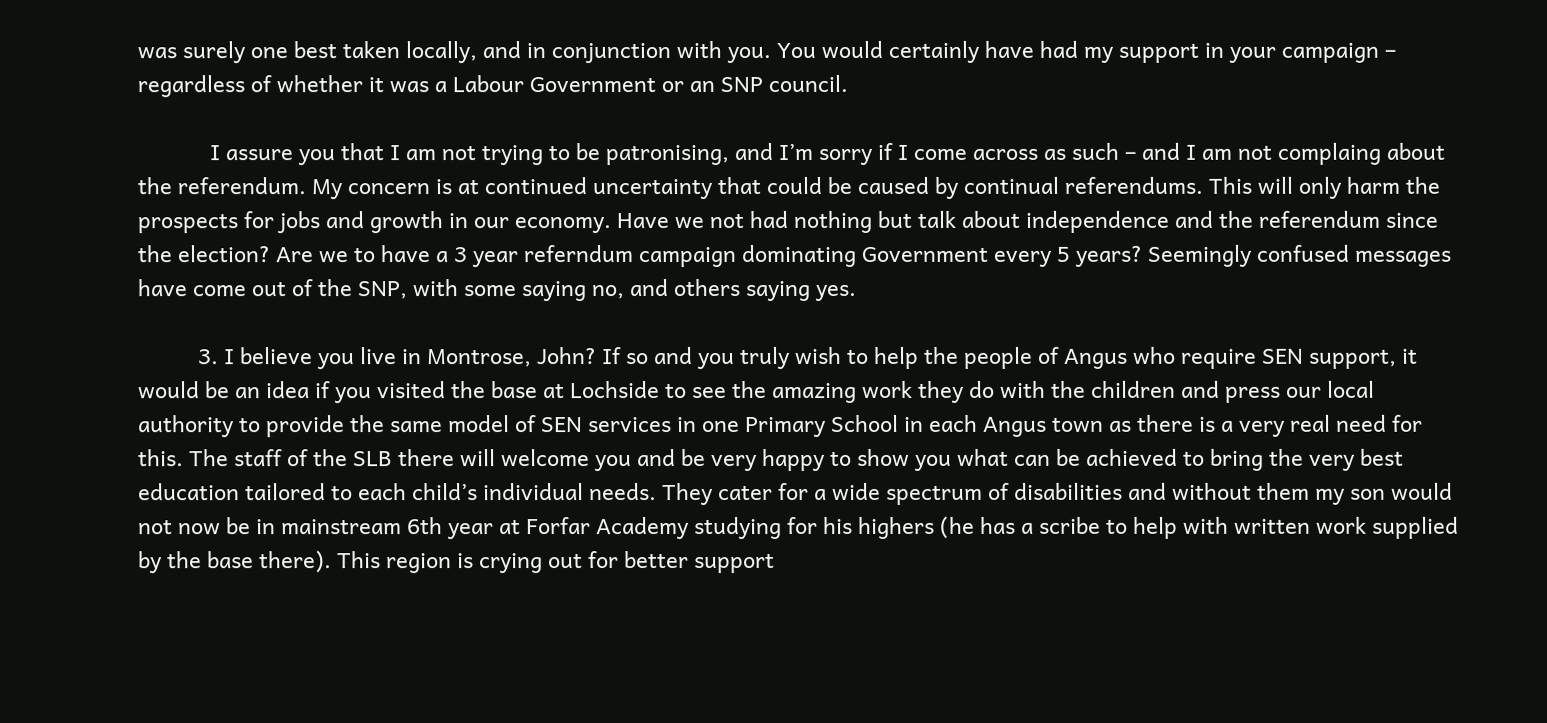was surely one best taken locally, and in conjunction with you. You would certainly have had my support in your campaign – regardless of whether it was a Labour Government or an SNP council.

            I assure you that I am not trying to be patronising, and I’m sorry if I come across as such – and I am not complaing about the referendum. My concern is at continued uncertainty that could be caused by continual referendums. This will only harm the prospects for jobs and growth in our economy. Have we not had nothing but talk about independence and the referendum since the election? Are we to have a 3 year referndum campaign dominating Government every 5 years? Seemingly confused messages have come out of the SNP, with some saying no, and others saying yes.

          3. I believe you live in Montrose, John? If so and you truly wish to help the people of Angus who require SEN support, it would be an idea if you visited the base at Lochside to see the amazing work they do with the children and press our local authority to provide the same model of SEN services in one Primary School in each Angus town as there is a very real need for this. The staff of the SLB there will welcome you and be very happy to show you what can be achieved to bring the very best education tailored to each child’s individual needs. They cater for a wide spectrum of disabilities and without them my son would not now be in mainstream 6th year at Forfar Academy studying for his highers (he has a scribe to help with written work supplied by the base there). This region is crying out for better support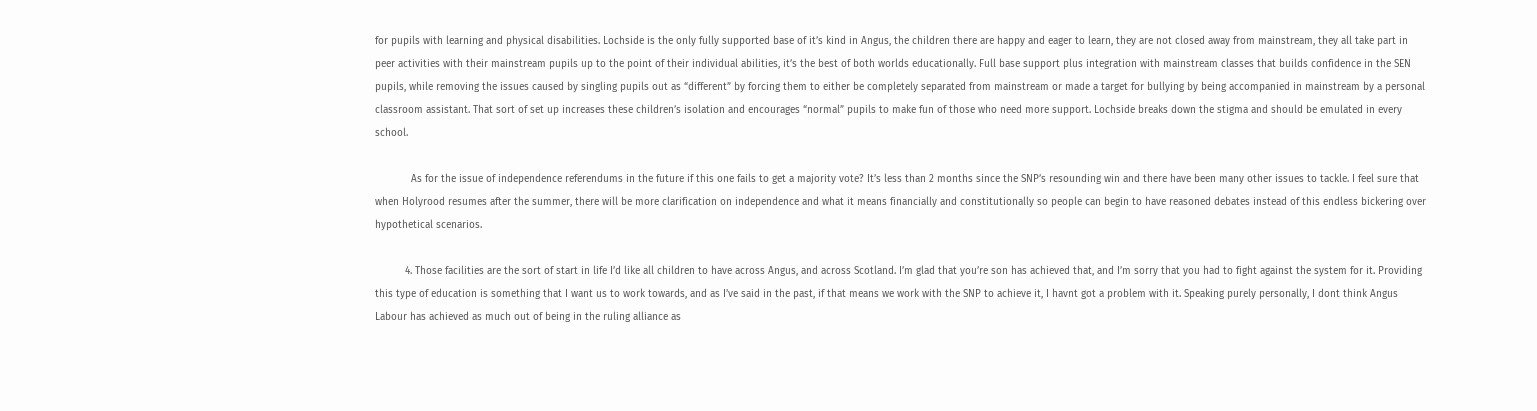for pupils with learning and physical disabilities. Lochside is the only fully supported base of it’s kind in Angus, the children there are happy and eager to learn, they are not closed away from mainstream, they all take part in peer activities with their mainstream pupils up to the point of their individual abilities, it’s the best of both worlds educationally. Full base support plus integration with mainstream classes that builds confidence in the SEN pupils, while removing the issues caused by singling pupils out as “different” by forcing them to either be completely separated from mainstream or made a target for bullying by being accompanied in mainstream by a personal classroom assistant. That sort of set up increases these children’s isolation and encourages “normal” pupils to make fun of those who need more support. Lochside breaks down the stigma and should be emulated in every school.

            As for the issue of independence referendums in the future if this one fails to get a majority vote? It’s less than 2 months since the SNP’s resounding win and there have been many other issues to tackle. I feel sure that when Holyrood resumes after the summer, there will be more clarification on independence and what it means financially and constitutionally so people can begin to have reasoned debates instead of this endless bickering over hypothetical scenarios.

          4. Those facilities are the sort of start in life I’d like all children to have across Angus, and across Scotland. I’m glad that you’re son has achieved that, and I’m sorry that you had to fight against the system for it. Providing this type of education is something that I want us to work towards, and as I’ve said in the past, if that means we work with the SNP to achieve it, I havnt got a problem with it. Speaking purely personally, I dont think Angus Labour has achieved as much out of being in the ruling alliance as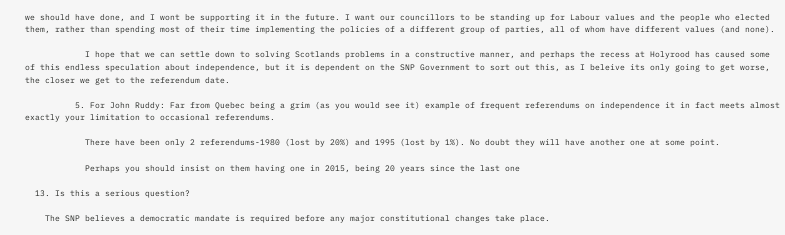we should have done, and I wont be supporting it in the future. I want our councillors to be standing up for Labour values and the people who elected them, rather than spending most of their time implementing the policies of a different group of parties, all of whom have different values (and none).

            I hope that we can settle down to solving Scotlands problems in a constructive manner, and perhaps the recess at Holyrood has caused some of this endless speculation about independence, but it is dependent on the SNP Government to sort out this, as I beleive its only going to get worse, the closer we get to the referendum date.

          5. For John Ruddy: Far from Quebec being a grim (as you would see it) example of frequent referendums on independence it in fact meets almost exactly your limitation to occasional referendums.

            There have been only 2 referendums-1980 (lost by 20%) and 1995 (lost by 1%). No doubt they will have another one at some point.

            Perhaps you should insist on them having one in 2015, being 20 years since the last one

  13. Is this a serious question?

    The SNP believes a democratic mandate is required before any major constitutional changes take place.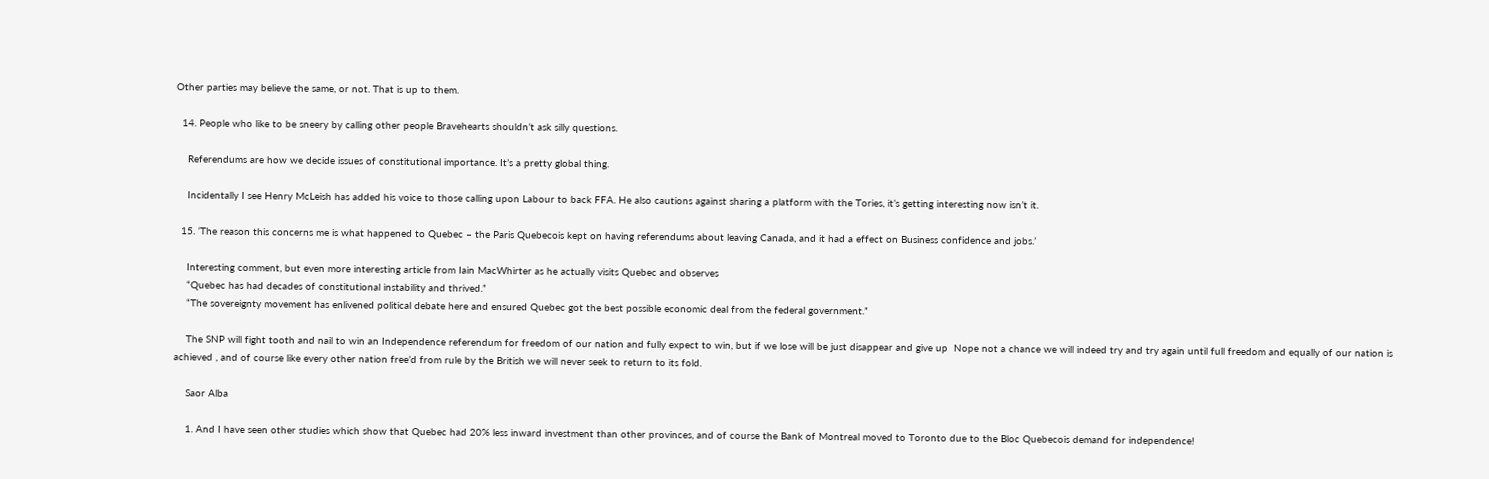Other parties may believe the same, or not. That is up to them.

  14. People who like to be sneery by calling other people Bravehearts shouldn’t ask silly questions.

    Referendums are how we decide issues of constitutional importance. It’s a pretty global thing.

    Incidentally I see Henry McLeish has added his voice to those calling upon Labour to back FFA. He also cautions against sharing a platform with the Tories, it’s getting interesting now isn’t it.

  15. ‘The reason this concerns me is what happened to Quebec – the Paris Quebecois kept on having referendums about leaving Canada, and it had a effect on Business confidence and jobs.’

    Interesting comment, but even more interesting article from Iain MacWhirter as he actually visits Quebec and observes
    “Quebec has had decades of constitutional instability and thrived.”
    “The sovereignty movement has enlivened political debate here and ensured Quebec got the best possible economic deal from the federal government.”

    The SNP will fight tooth and nail to win an Independence referendum for freedom of our nation and fully expect to win, but if we lose will be just disappear and give up  Nope not a chance we will indeed try and try again until full freedom and equally of our nation is achieved , and of course like every other nation free’d from rule by the British we will never seek to return to its fold.

    Saor Alba

    1. And I have seen other studies which show that Quebec had 20% less inward investment than other provinces, and of course the Bank of Montreal moved to Toronto due to the Bloc Quebecois demand for independence!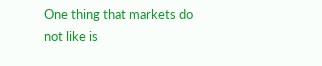One thing that markets do not like is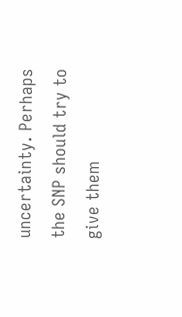uncertainty. Perhaps the SNP should try to give them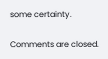some certainty.

Comments are closed.